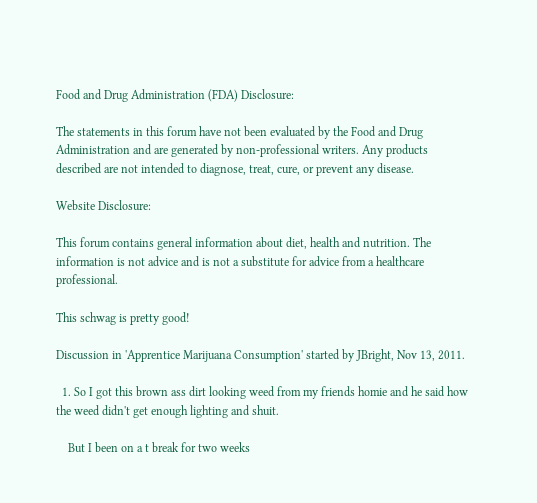Food and Drug Administration (FDA) Disclosure:

The statements in this forum have not been evaluated by the Food and Drug Administration and are generated by non-professional writers. Any products described are not intended to diagnose, treat, cure, or prevent any disease.

Website Disclosure:

This forum contains general information about diet, health and nutrition. The information is not advice and is not a substitute for advice from a healthcare professional.

This schwag is pretty good!

Discussion in 'Apprentice Marijuana Consumption' started by JBright, Nov 13, 2011.

  1. So I got this brown ass dirt looking weed from my friends homie and he said how the weed didn't get enough lighting and shuit.

    But I been on a t break for two weeks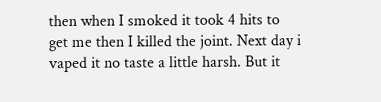then when I smoked it took 4 hits to get me then I killed the joint. Next day i vaped it no taste a little harsh. But it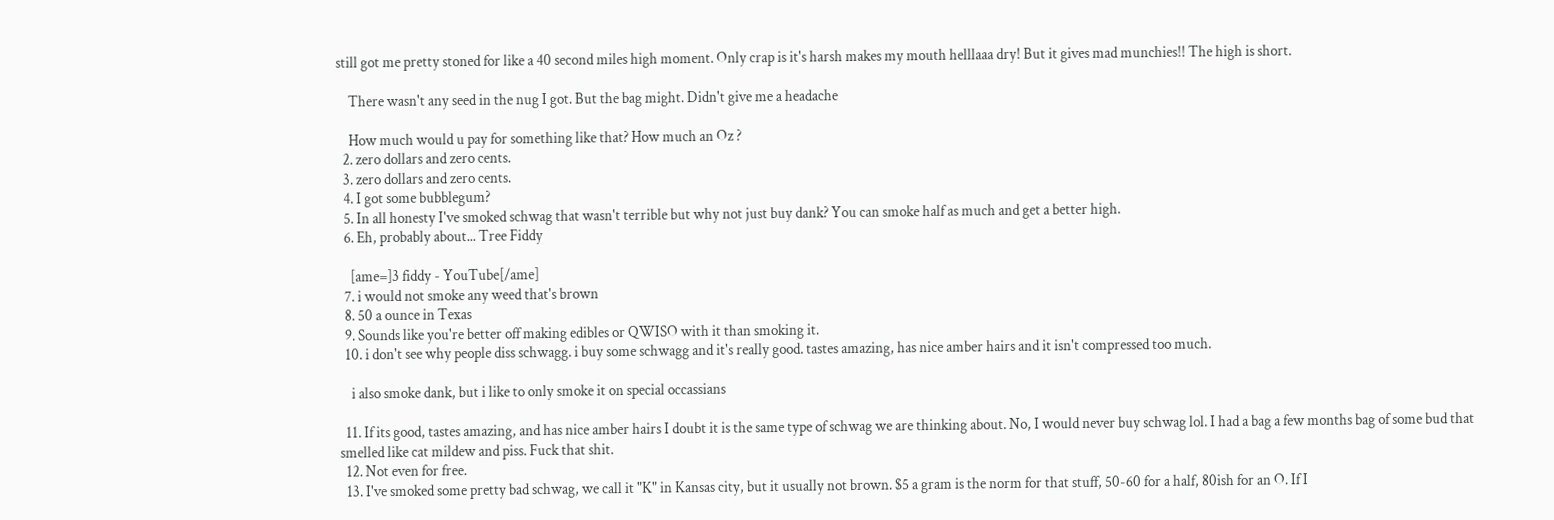still got me pretty stoned for like a 40 second miles high moment. Only crap is it's harsh makes my mouth helllaaa dry! But it gives mad munchies!! The high is short.

    There wasn't any seed in the nug I got. But the bag might. Didn't give me a headache

    How much would u pay for something like that? How much an Oz ?
  2. zero dollars and zero cents.
  3. zero dollars and zero cents.
  4. I got some bubblegum?
  5. In all honesty I've smoked schwag that wasn't terrible but why not just buy dank? You can smoke half as much and get a better high.
  6. Eh, probably about... Tree Fiddy

    [ame=]3 fiddy - YouTube[/ame]
  7. i would not smoke any weed that's brown
  8. 50 a ounce in Texas
  9. Sounds like you're better off making edibles or QWISO with it than smoking it.
  10. i don't see why people diss schwagg. i buy some schwagg and it's really good. tastes amazing, has nice amber hairs and it isn't compressed too much.

    i also smoke dank, but i like to only smoke it on special occassians

  11. If its good, tastes amazing, and has nice amber hairs I doubt it is the same type of schwag we are thinking about. No, I would never buy schwag lol. I had a bag a few months bag of some bud that smelled like cat mildew and piss. Fuck that shit.
  12. Not even for free.
  13. I've smoked some pretty bad schwag, we call it "K" in Kansas city, but it usually not brown. $5 a gram is the norm for that stuff, 50-60 for a half, 80ish for an O. If I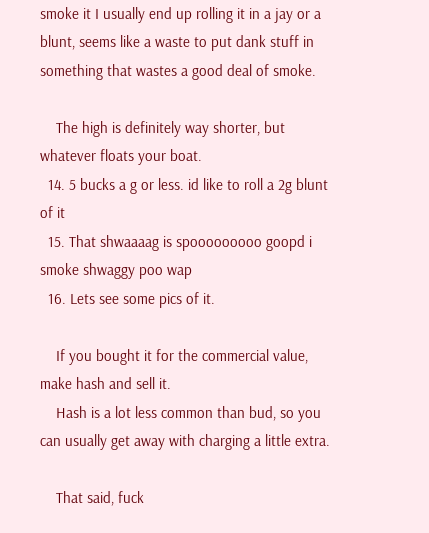smoke it I usually end up rolling it in a jay or a blunt, seems like a waste to put dank stuff in something that wastes a good deal of smoke.

    The high is definitely way shorter, but whatever floats your boat.
  14. 5 bucks a g or less. id like to roll a 2g blunt of it
  15. That shwaaaag is spooooooooo goopd i smoke shwaggy poo wap
  16. Lets see some pics of it.

    If you bought it for the commercial value, make hash and sell it.
    Hash is a lot less common than bud, so you can usually get away with charging a little extra.

    That said, fuck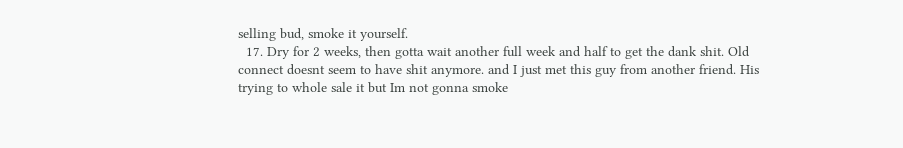selling bud, smoke it yourself.
  17. Dry for 2 weeks, then gotta wait another full week and half to get the dank shit. Old connect doesnt seem to have shit anymore. and I just met this guy from another friend. His trying to whole sale it but Im not gonna smoke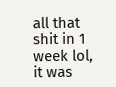all that shit in 1 week lol, it was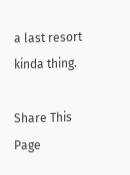a last resort kinda thing.

Share This Page